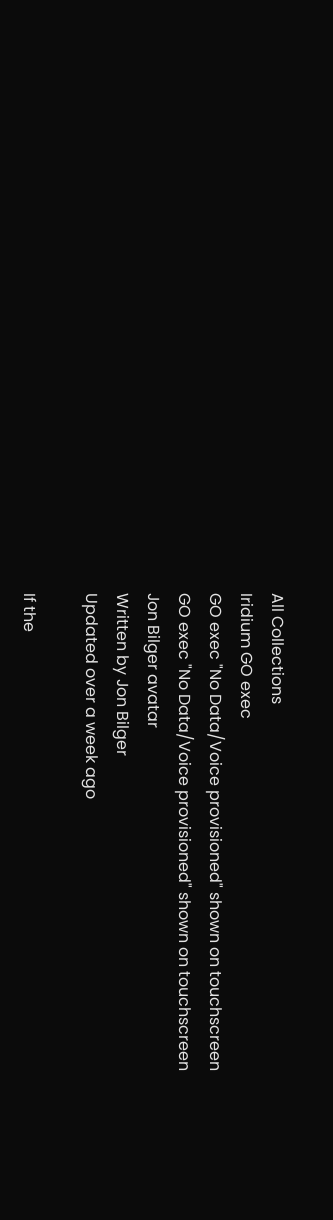All Collections
Iridium GO exec
GO exec "No Data/Voice provisioned" shown on touchscreen
GO exec "No Data/Voice provisioned" shown on touchscreen
Jon Bilger avatar
Written by Jon Bilger
Updated over a week ago

If the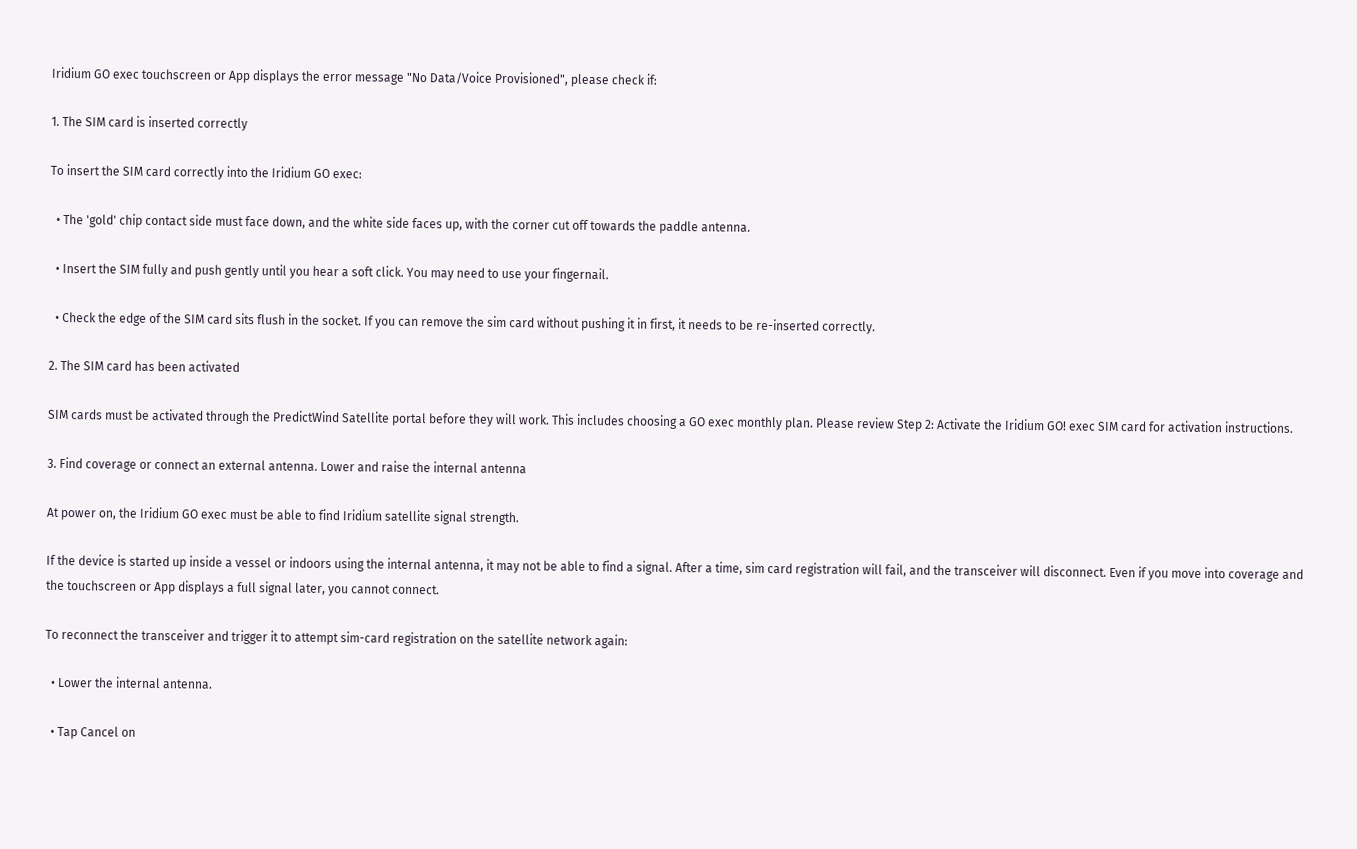Iridium GO exec touchscreen or App displays the error message "No Data/Voice Provisioned", please check if:

1. The SIM card is inserted correctly

To insert the SIM card correctly into the Iridium GO exec:

  • The 'gold' chip contact side must face down, and the white side faces up, with the corner cut off towards the paddle antenna.

  • Insert the SIM fully and push gently until you hear a soft click. You may need to use your fingernail.

  • Check the edge of the SIM card sits flush in the socket. If you can remove the sim card without pushing it in first, it needs to be re-inserted correctly.

2. The SIM card has been activated

SIM cards must be activated through the PredictWind Satellite portal before they will work. This includes choosing a GO exec monthly plan. Please review Step 2: Activate the Iridium GO! exec SIM card for activation instructions.

3. Find coverage or connect an external antenna. Lower and raise the internal antenna

At power on, the Iridium GO exec must be able to find Iridium satellite signal strength.

If the device is started up inside a vessel or indoors using the internal antenna, it may not be able to find a signal. After a time, sim card registration will fail, and the transceiver will disconnect. Even if you move into coverage and the touchscreen or App displays a full signal later, you cannot connect.

To reconnect the transceiver and trigger it to attempt sim-card registration on the satellite network again:

  • Lower the internal antenna.

  • Tap Cancel on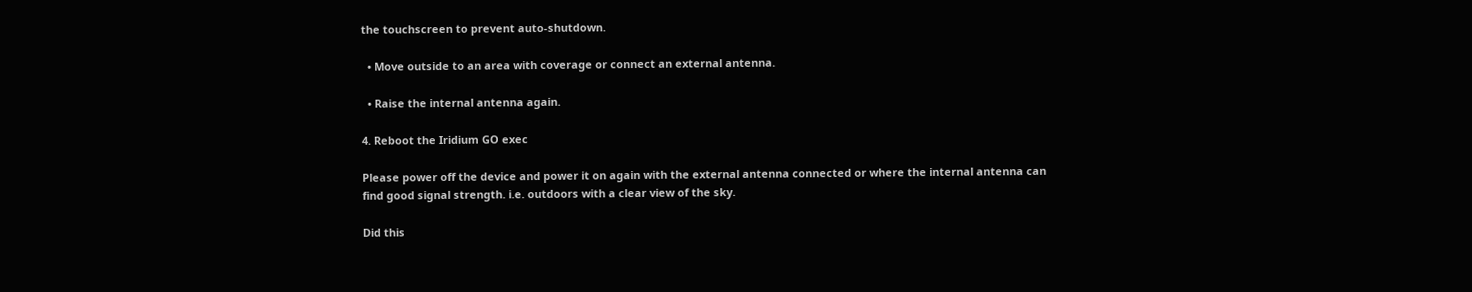the touchscreen to prevent auto-shutdown.

  • Move outside to an area with coverage or connect an external antenna.

  • Raise the internal antenna again.

4. Reboot the Iridium GO exec

Please power off the device and power it on again with the external antenna connected or where the internal antenna can find good signal strength. i.e. outdoors with a clear view of the sky.

Did this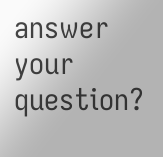answer your question?